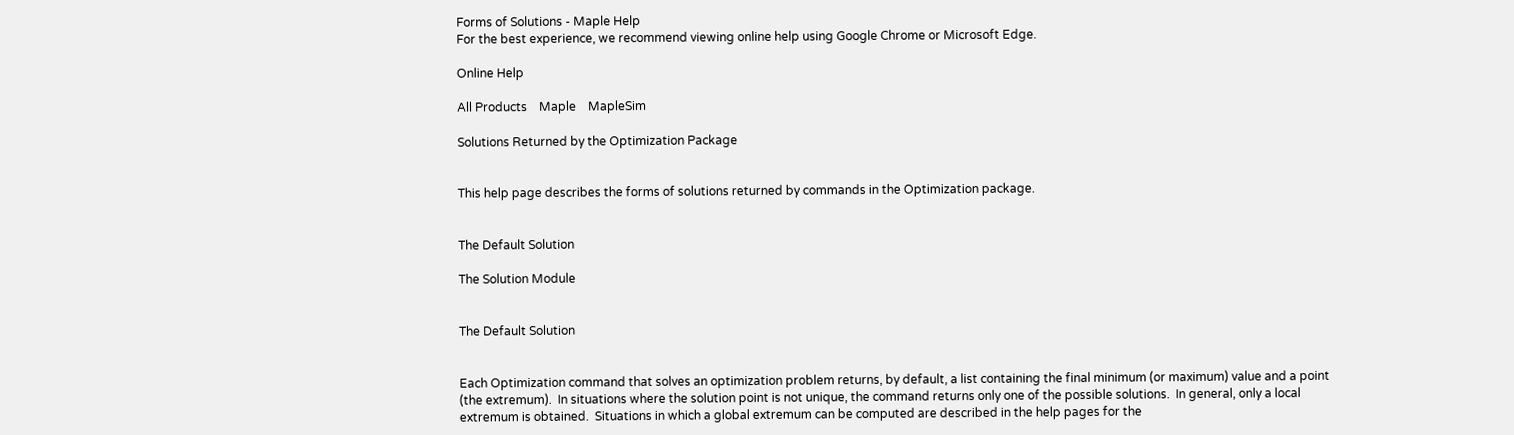Forms of Solutions - Maple Help
For the best experience, we recommend viewing online help using Google Chrome or Microsoft Edge.

Online Help

All Products    Maple    MapleSim

Solutions Returned by the Optimization Package


This help page describes the forms of solutions returned by commands in the Optimization package.


The Default Solution

The Solution Module


The Default Solution


Each Optimization command that solves an optimization problem returns, by default, a list containing the final minimum (or maximum) value and a point (the extremum).  In situations where the solution point is not unique, the command returns only one of the possible solutions.  In general, only a local extremum is obtained.  Situations in which a global extremum can be computed are described in the help pages for the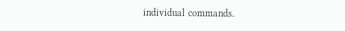individual commands.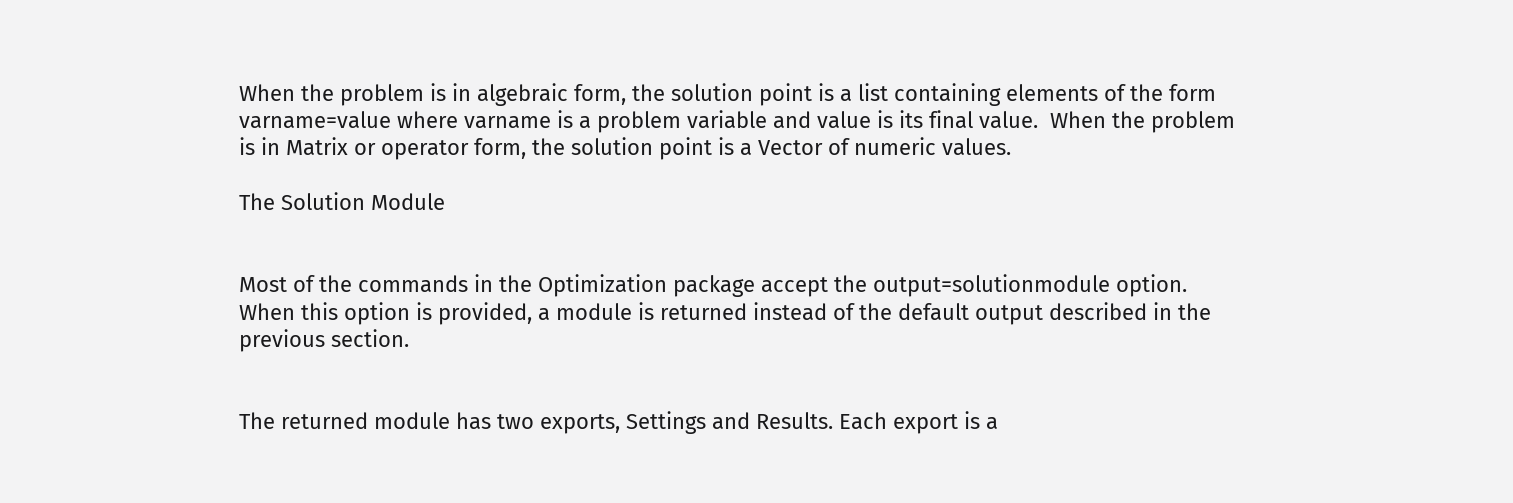When the problem is in algebraic form, the solution point is a list containing elements of the form varname=value where varname is a problem variable and value is its final value.  When the problem is in Matrix or operator form, the solution point is a Vector of numeric values.

The Solution Module


Most of the commands in the Optimization package accept the output=solutionmodule option.  When this option is provided, a module is returned instead of the default output described in the previous section.


The returned module has two exports, Settings and Results. Each export is a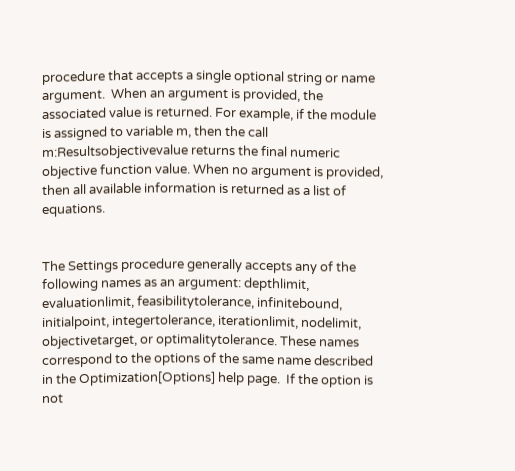procedure that accepts a single optional string or name argument.  When an argument is provided, the associated value is returned. For example, if the module is assigned to variable m, then the call m:Resultsobjectivevalue returns the final numeric objective function value. When no argument is provided, then all available information is returned as a list of equations.


The Settings procedure generally accepts any of the following names as an argument: depthlimit, evaluationlimit, feasibilitytolerance, infinitebound, initialpoint, integertolerance, iterationlimit, nodelimit, objectivetarget, or optimalitytolerance. These names correspond to the options of the same name described in the Optimization[Options] help page.  If the option is not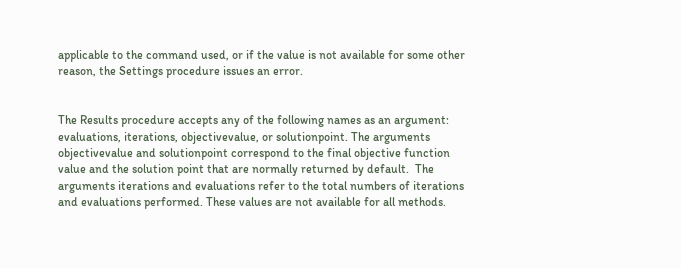applicable to the command used, or if the value is not available for some other reason, the Settings procedure issues an error.


The Results procedure accepts any of the following names as an argument: evaluations, iterations, objectivevalue, or solutionpoint. The arguments objectivevalue and solutionpoint correspond to the final objective function value and the solution point that are normally returned by default.  The arguments iterations and evaluations refer to the total numbers of iterations and evaluations performed. These values are not available for all methods.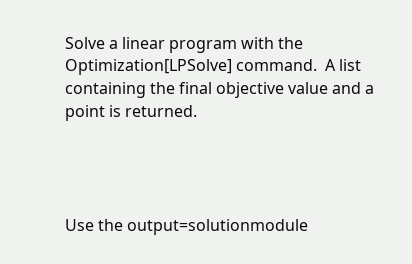Solve a linear program with the Optimization[LPSolve] command.  A list containing the final objective value and a point is returned.




Use the output=solutionmodule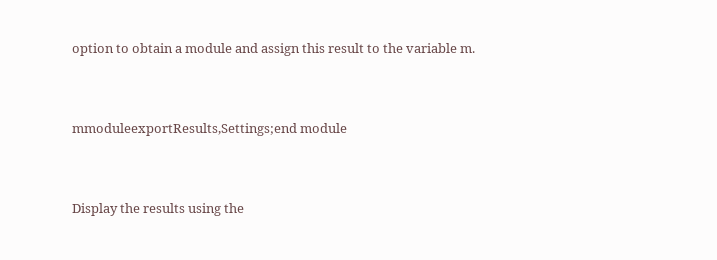option to obtain a module and assign this result to the variable m.


mmoduleexportResults,Settings;end module


Display the results using the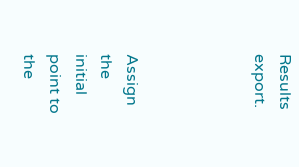Results export.




Assign the initial point to the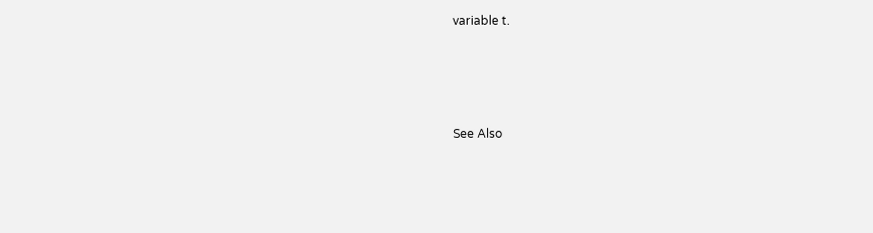variable t.




See Also